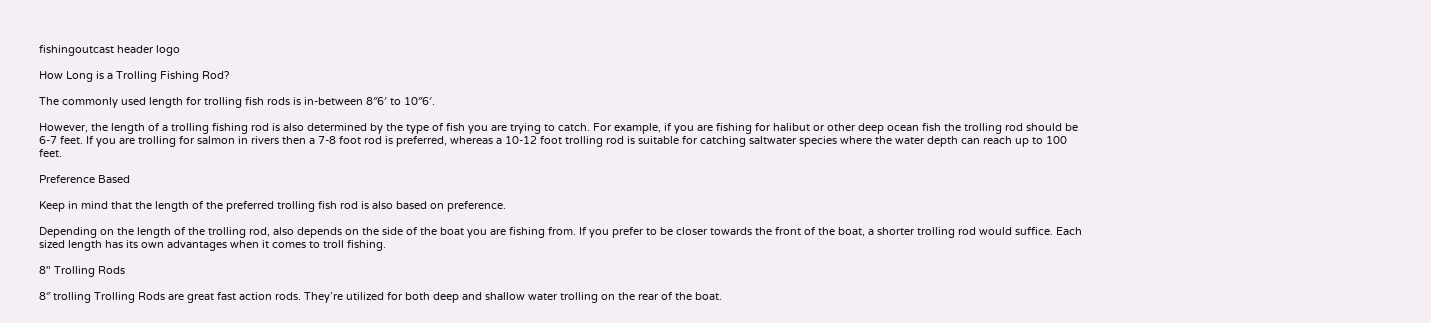fishingoutcast header logo

How Long is a Trolling Fishing Rod?

The commonly used length for trolling fish rods is in-between 8″6′ to 10″6′.

However, the length of a trolling fishing rod is also determined by the type of fish you are trying to catch. For example, if you are fishing for halibut or other deep ocean fish the trolling rod should be 6-7 feet. If you are trolling for salmon in rivers then a 7-8 foot rod is preferred, whereas a 10-12 foot trolling rod is suitable for catching saltwater species where the water depth can reach up to 100 feet.

Preference Based

Keep in mind that the length of the preferred trolling fish rod is also based on preference.

Depending on the length of the trolling rod, also depends on the side of the boat you are fishing from. If you prefer to be closer towards the front of the boat, a shorter trolling rod would suffice. Each sized length has its own advantages when it comes to troll fishing.

8" Trolling Rods

8″ trolling Trolling Rods are great fast action rods. They’re utilized for both deep and shallow water trolling on the rear of the boat.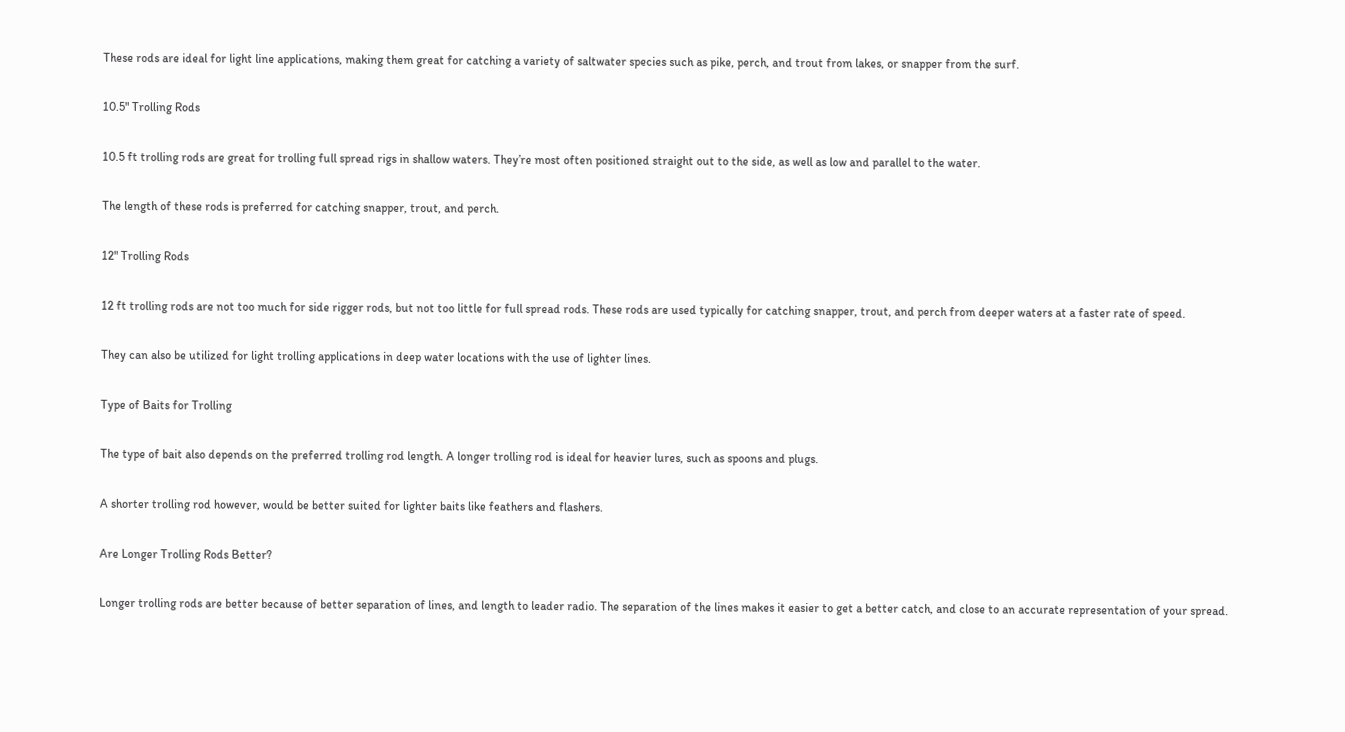These rods are ideal for light line applications, making them great for catching a variety of saltwater species such as pike, perch, and trout from lakes, or snapper from the surf.

10.5" Trolling Rods

10.5 ft trolling rods are great for trolling full spread rigs in shallow waters. They’re most often positioned straight out to the side, as well as low and parallel to the water.

The length of these rods is preferred for catching snapper, trout, and perch.

12" Trolling Rods

12 ft trolling rods are not too much for side rigger rods, but not too little for full spread rods. These rods are used typically for catching snapper, trout, and perch from deeper waters at a faster rate of speed.

They can also be utilized for light trolling applications in deep water locations with the use of lighter lines.

Type of Baits for Trolling

The type of bait also depends on the preferred trolling rod length. A longer trolling rod is ideal for heavier lures, such as spoons and plugs.

A shorter trolling rod however, would be better suited for lighter baits like feathers and flashers.

Are Longer Trolling Rods Better?

Longer trolling rods are better because of better separation of lines, and length to leader radio. The separation of the lines makes it easier to get a better catch, and close to an accurate representation of your spread.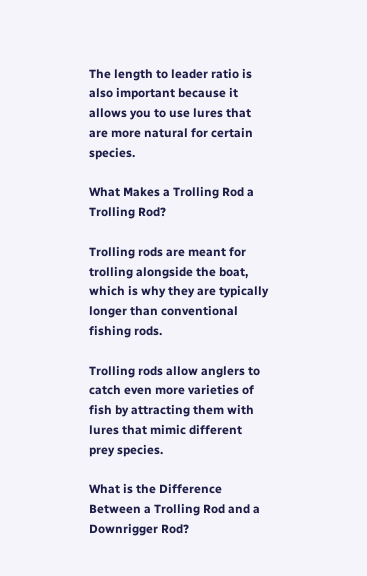The length to leader ratio is also important because it allows you to use lures that are more natural for certain species.

What Makes a Trolling Rod a Trolling Rod?

Trolling rods are meant for trolling alongside the boat, which is why they are typically longer than conventional fishing rods.

Trolling rods allow anglers to catch even more varieties of fish by attracting them with lures that mimic different prey species.

What is the Difference Between a Trolling Rod and a Downrigger Rod?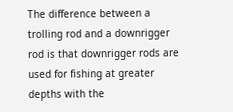The difference between a trolling rod and a downrigger rod is that downrigger rods are used for fishing at greater depths with the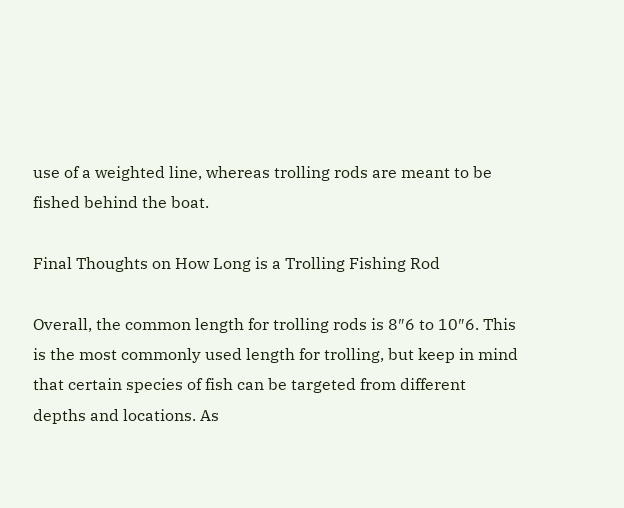use of a weighted line, whereas trolling rods are meant to be fished behind the boat.

Final Thoughts on How Long is a Trolling Fishing Rod

Overall, the common length for trolling rods is 8″6 to 10″6. This is the most commonly used length for trolling, but keep in mind that certain species of fish can be targeted from different depths and locations. As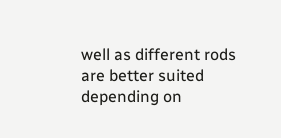well as different rods are better suited depending on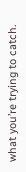what you’re trying to catch.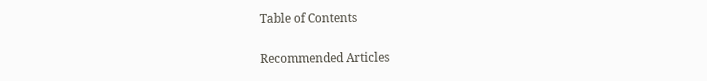Table of Contents

Recommended Articles